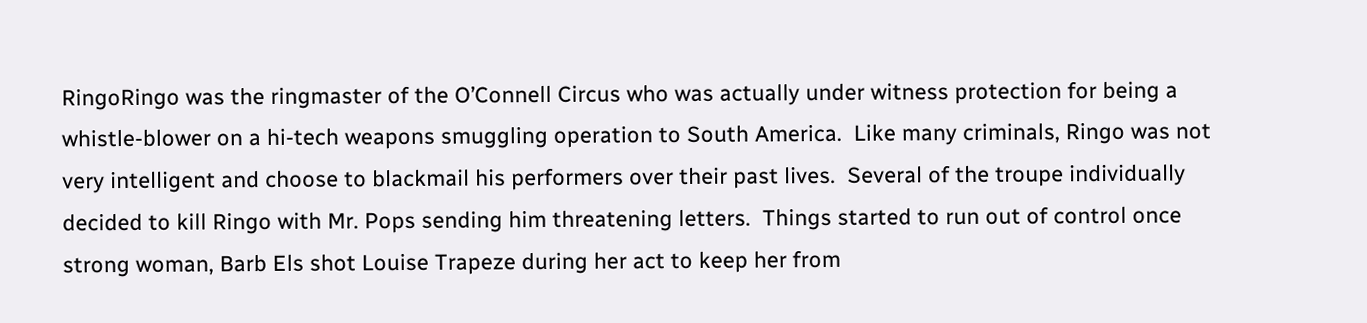RingoRingo was the ringmaster of the O’Connell Circus who was actually under witness protection for being a whistle-blower on a hi-tech weapons smuggling operation to South America.  Like many criminals, Ringo was not very intelligent and choose to blackmail his performers over their past lives.  Several of the troupe individually decided to kill Ringo with Mr. Pops sending him threatening letters.  Things started to run out of control once strong woman, Barb Els shot Louise Trapeze during her act to keep her from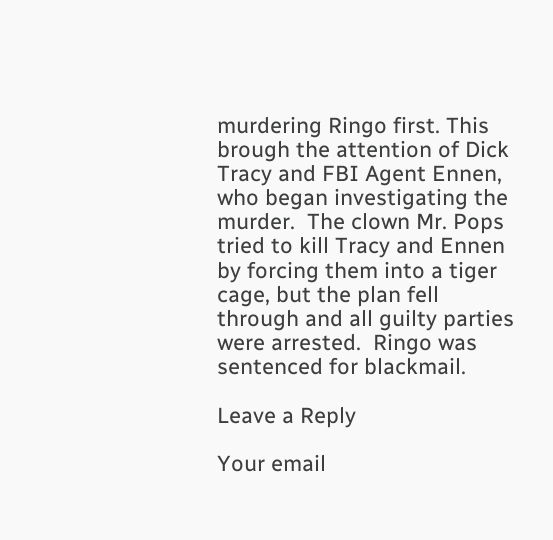murdering Ringo first. This brough the attention of Dick Tracy and FBI Agent Ennen, who began investigating the murder.  The clown Mr. Pops tried to kill Tracy and Ennen by forcing them into a tiger cage, but the plan fell through and all guilty parties were arrested.  Ringo was sentenced for blackmail.

Leave a Reply

Your email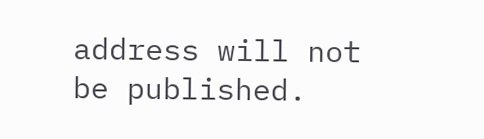address will not be published.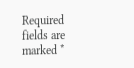Required fields are marked *